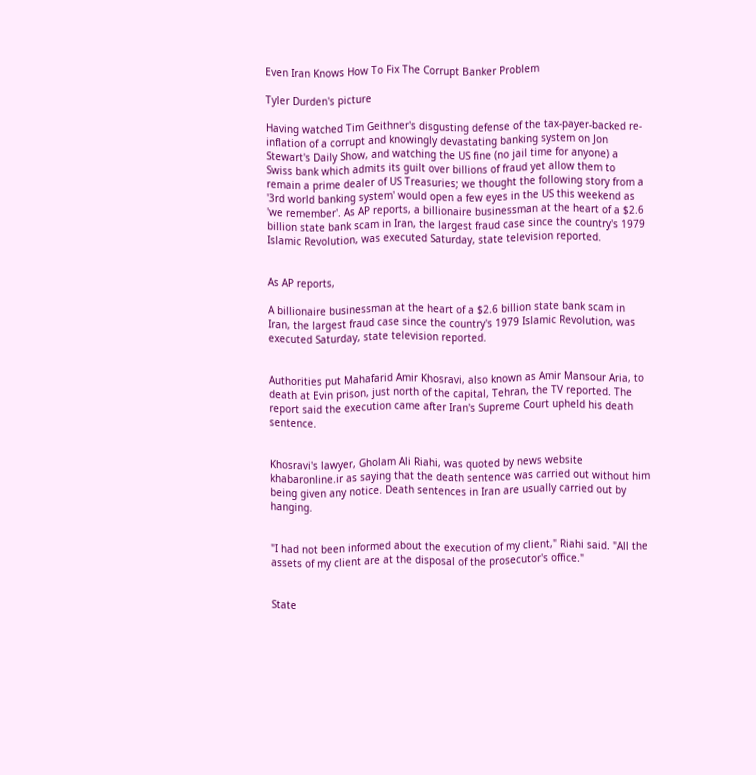Even Iran Knows How To Fix The Corrupt Banker Problem

Tyler Durden's picture

Having watched Tim Geithner's disgusting defense of the tax-payer-backed re-inflation of a corrupt and knowingly devastating banking system on Jon Stewart's Daily Show, and watching the US fine (no jail time for anyone) a Swiss bank which admits its guilt over billions of fraud yet allow them to remain a prime dealer of US Treasuries; we thought the following story from a '3rd world banking system' would open a few eyes in the US this weekend as 'we remember'. As AP reports, a billionaire businessman at the heart of a $2.6 billion state bank scam in Iran, the largest fraud case since the country's 1979 Islamic Revolution, was executed Saturday, state television reported.


As AP reports,

A billionaire businessman at the heart of a $2.6 billion state bank scam in Iran, the largest fraud case since the country's 1979 Islamic Revolution, was executed Saturday, state television reported.


Authorities put Mahafarid Amir Khosravi, also known as Amir Mansour Aria, to death at Evin prison, just north of the capital, Tehran, the TV reported. The report said the execution came after Iran's Supreme Court upheld his death sentence.


Khosravi's lawyer, Gholam Ali Riahi, was quoted by news website khabaronline.ir as saying that the death sentence was carried out without him being given any notice. Death sentences in Iran are usually carried out by hanging.


"I had not been informed about the execution of my client," Riahi said. "All the assets of my client are at the disposal of the prosecutor's office."


State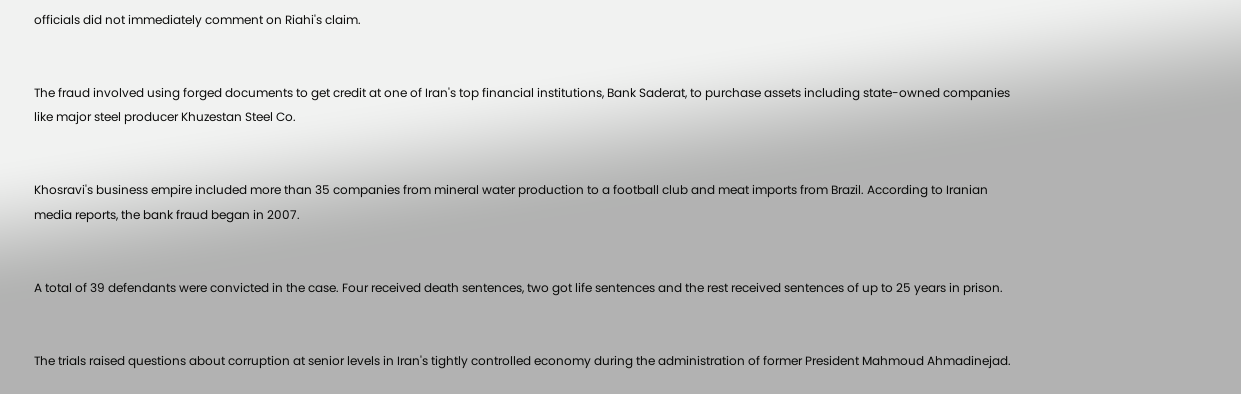officials did not immediately comment on Riahi's claim.


The fraud involved using forged documents to get credit at one of Iran's top financial institutions, Bank Saderat, to purchase assets including state-owned companies like major steel producer Khuzestan Steel Co.


Khosravi's business empire included more than 35 companies from mineral water production to a football club and meat imports from Brazil. According to Iranian media reports, the bank fraud began in 2007.


A total of 39 defendants were convicted in the case. Four received death sentences, two got life sentences and the rest received sentences of up to 25 years in prison.


The trials raised questions about corruption at senior levels in Iran's tightly controlled economy during the administration of former President Mahmoud Ahmadinejad.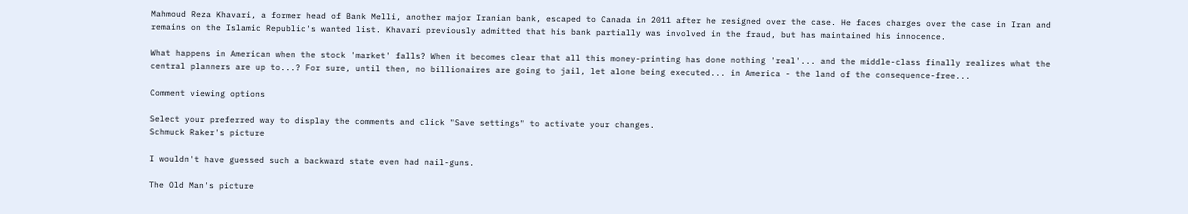Mahmoud Reza Khavari, a former head of Bank Melli, another major Iranian bank, escaped to Canada in 2011 after he resigned over the case. He faces charges over the case in Iran and remains on the Islamic Republic's wanted list. Khavari previously admitted that his bank partially was involved in the fraud, but has maintained his innocence.

What happens in American when the stock 'market' falls? When it becomes clear that all this money-printing has done nothing 'real'... and the middle-class finally realizes what the central planners are up to...? For sure, until then, no billionaires are going to jail, let alone being executed... in America - the land of the consequence-free...

Comment viewing options

Select your preferred way to display the comments and click "Save settings" to activate your changes.
Schmuck Raker's picture

I wouldn't have guessed such a backward state even had nail-guns.

The Old Man's picture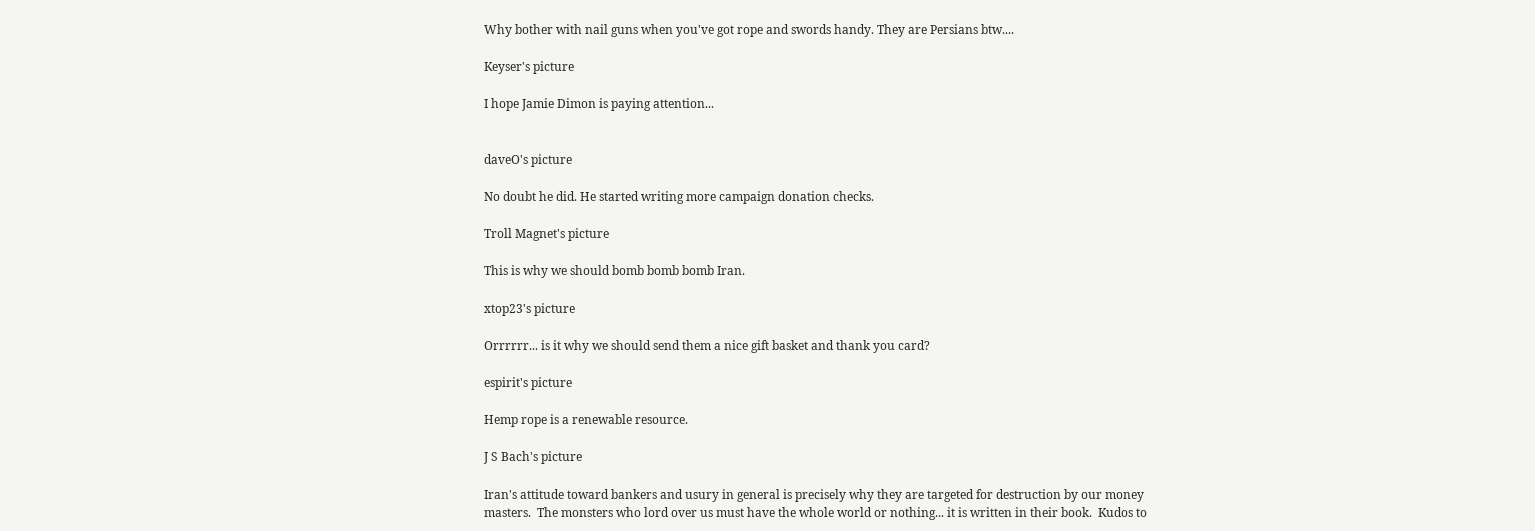Why bother with nail guns when you've got rope and swords handy. They are Persians btw....

Keyser's picture

I hope Jamie Dimon is paying attention...


daveO's picture

No doubt he did. He started writing more campaign donation checks.

Troll Magnet's picture

This is why we should bomb bomb bomb Iran.

xtop23's picture

Orrrrrr... is it why we should send them a nice gift basket and thank you card?

espirit's picture

Hemp rope is a renewable resource.

J S Bach's picture

Iran's attitude toward bankers and usury in general is precisely why they are targeted for destruction by our money masters.  The monsters who lord over us must have the whole world or nothing... it is written in their book.  Kudos to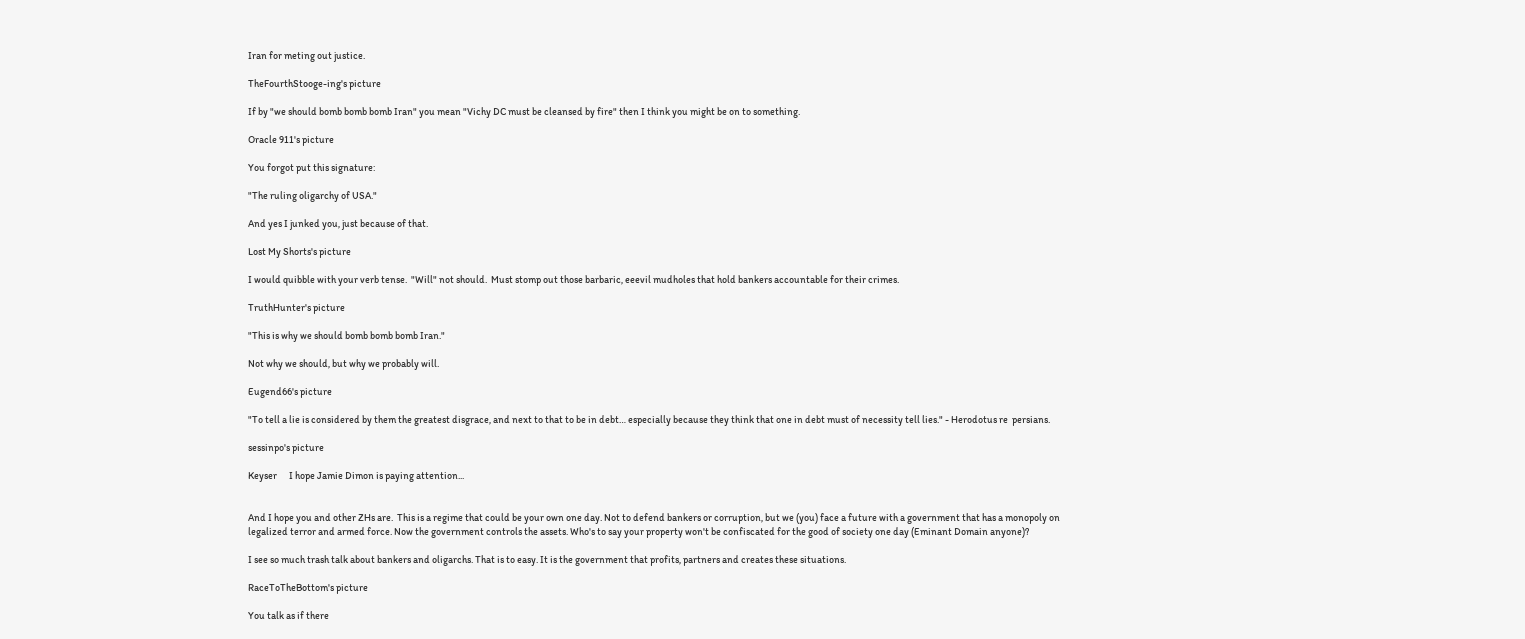Iran for meting out justice.

TheFourthStooge-ing's picture

If by "we should bomb bomb bomb Iran" you mean "Vichy DC must be cleansed by fire" then I think you might be on to something.

Oracle 911's picture

You forgot put this signature:

"The ruling oligarchy of USA."

And yes I junked you, just because of that.

Lost My Shorts's picture

I would quibble with your verb tense.  "Will" not should.  Must stomp out those barbaric, eeevil mudholes that hold bankers accountable for their crimes.

TruthHunter's picture

"This is why we should bomb bomb bomb Iran."

Not why we should, but why we probably will.

Eugend66's picture

"To tell a lie is considered by them the greatest disgrace, and next to that to be in debt… especially because they think that one in debt must of necessity tell lies." - Herodotus re  persians.

sessinpo's picture

Keyser      I hope Jamie Dimon is paying attention...


And I hope you and other ZHs are.  This is a regime that could be your own one day. Not to defend bankers or corruption, but we (you) face a future with a government that has a monopoly on legalized terror and armed force. Now the government controls the assets. Who's to say your property won't be confiscated for the good of society one day (Eminant Domain anyone)?

I see so much trash talk about bankers and oligarchs. That is to easy. It is the government that profits, partners and creates these situations.

RaceToTheBottom's picture

You talk as if there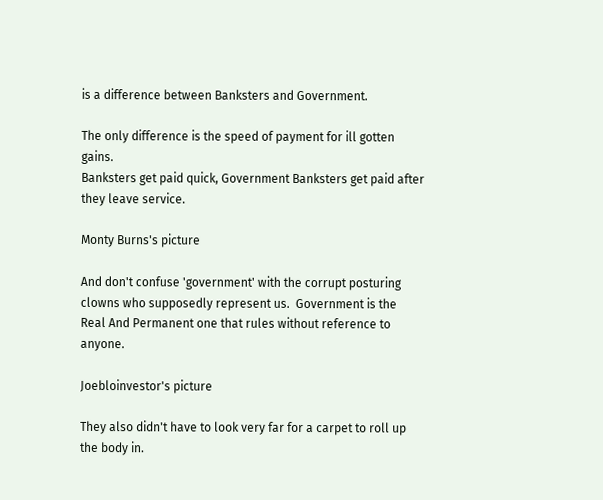is a difference between Banksters and Government.

The only difference is the speed of payment for ill gotten gains.
Banksters get paid quick, Government Banksters get paid after they leave service.

Monty Burns's picture

And don't confuse 'government' with the corrupt posturing clowns who supposedly represent us.  Government is the Real And Permanent one that rules without reference to anyone.

Joebloinvestor's picture

They also didn't have to look very far for a carpet to roll up the body in.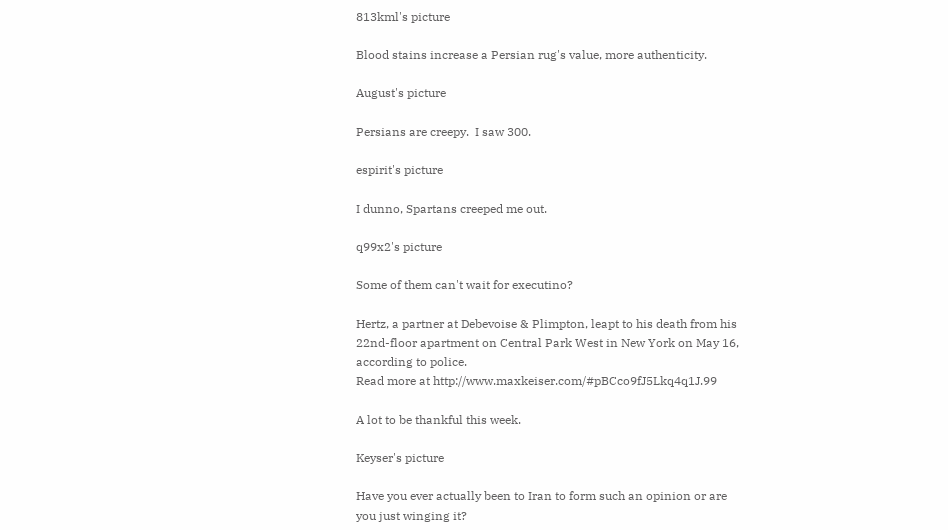813kml's picture

Blood stains increase a Persian rug's value, more authenticity.

August's picture

Persians are creepy.  I saw 300.

espirit's picture

I dunno, Spartans creeped me out.

q99x2's picture

Some of them can't wait for executino?

Hertz, a partner at Debevoise & Plimpton, leapt to his death from his 22nd-floor apartment on Central Park West in New York on May 16, according to police.
Read more at http://www.maxkeiser.com/#pBCco9fJ5Lkq4q1J.99

A lot to be thankful this week.

Keyser's picture

Have you ever actually been to Iran to form such an opinion or are you just winging it?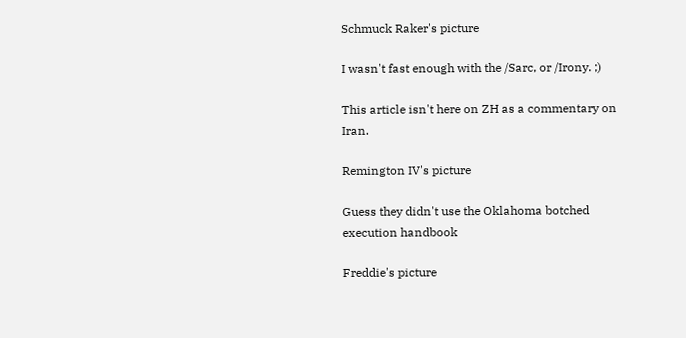Schmuck Raker's picture

I wasn't fast enough with the /Sarc, or /Irony. ;)

This article isn't here on ZH as a commentary on Iran.

Remington IV's picture

Guess they didn't use the Oklahoma botched execution handbook

Freddie's picture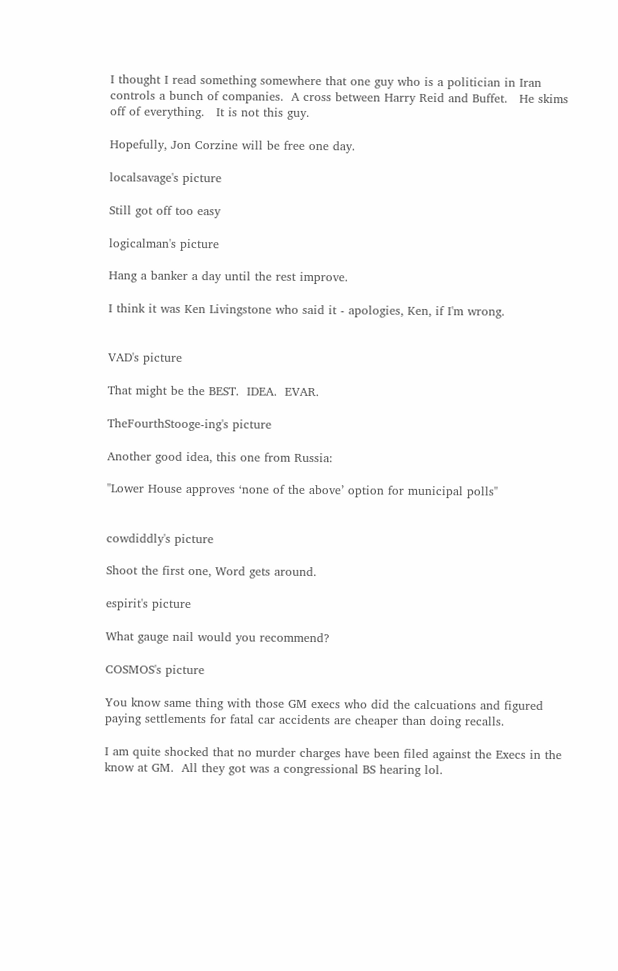I thought I read something somewhere that one guy who is a politician in Iran controls a bunch of companies.  A cross between Harry Reid and Buffet.   He skims off of everything.   It is not this guy.

Hopefully, Jon Corzine will be free one day.

localsavage's picture

Still got off too easy

logicalman's picture

Hang a banker a day until the rest improve.

I think it was Ken Livingstone who said it - apologies, Ken, if I'm wrong.


VAD's picture

That might be the BEST.  IDEA.  EVAR.

TheFourthStooge-ing's picture

Another good idea, this one from Russia:

"Lower House approves ‘none of the above’ option for municipal polls"


cowdiddly's picture

Shoot the first one, Word gets around.

espirit's picture

What gauge nail would you recommend?

COSMOS's picture

You know same thing with those GM execs who did the calcuations and figured paying settlements for fatal car accidents are cheaper than doing recalls.

I am quite shocked that no murder charges have been filed against the Execs in the know at GM.  All they got was a congressional BS hearing lol.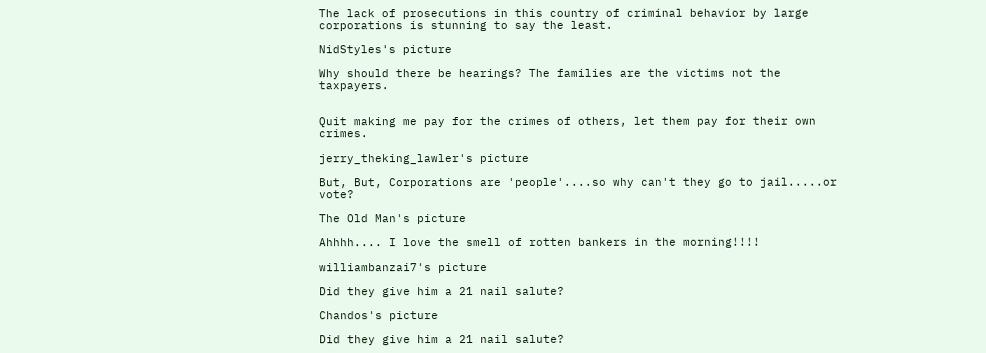The lack of prosecutions in this country of criminal behavior by large corporations is stunning to say the least.

NidStyles's picture

Why should there be hearings? The families are the victims not the taxpayers.


Quit making me pay for the crimes of others, let them pay for their own crimes.

jerry_theking_lawler's picture

But, But, Corporations are 'people'....so why can't they go to jail.....or vote?

The Old Man's picture

Ahhhh.... I love the smell of rotten bankers in the morning!!!!

williambanzai7's picture

Did they give him a 21 nail salute?

Chandos's picture

Did they give him a 21 nail salute?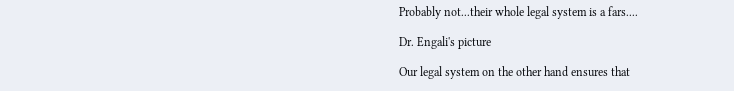Probably not...their whole legal system is a fars....

Dr. Engali's picture

Our legal system on the other hand ensures that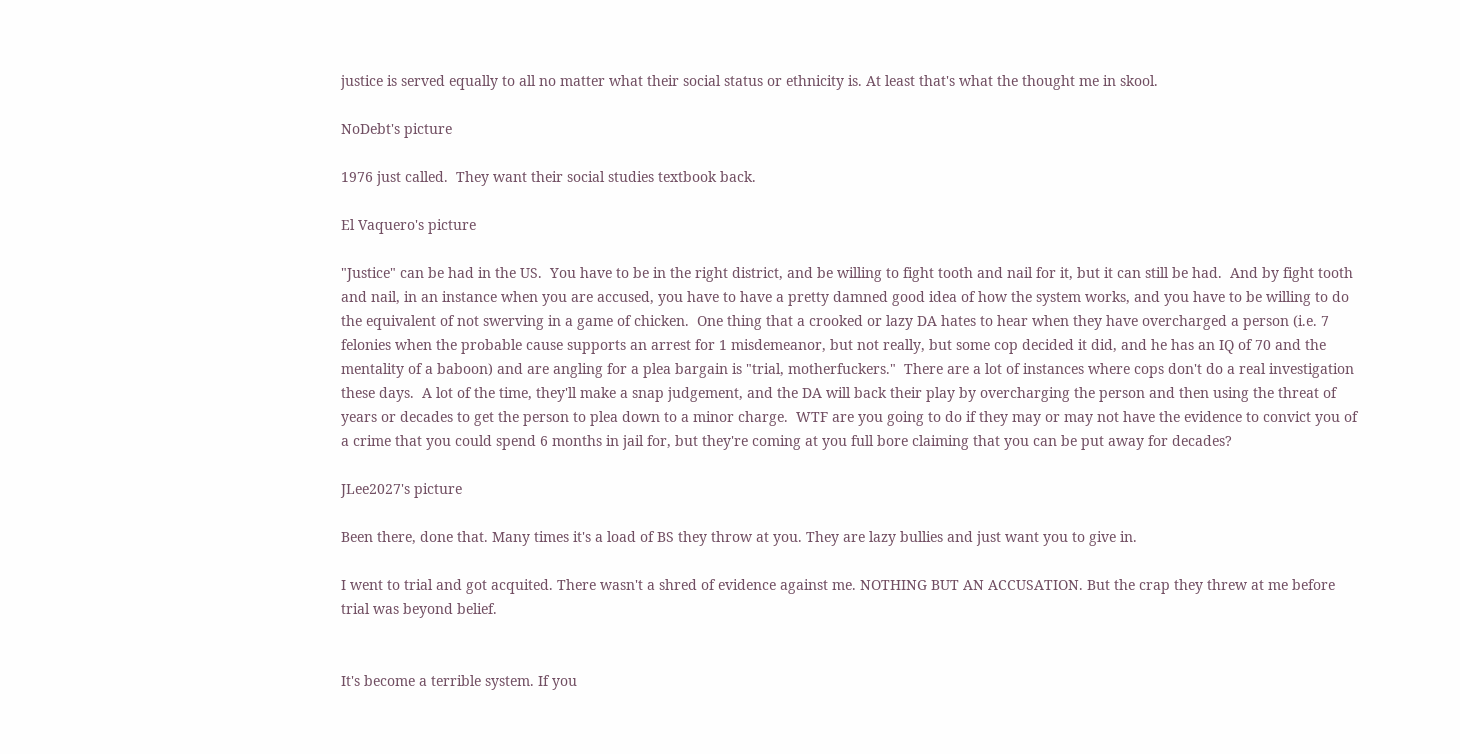justice is served equally to all no matter what their social status or ethnicity is. At least that's what the thought me in skool.

NoDebt's picture

1976 just called.  They want their social studies textbook back.

El Vaquero's picture

"Justice" can be had in the US.  You have to be in the right district, and be willing to fight tooth and nail for it, but it can still be had.  And by fight tooth and nail, in an instance when you are accused, you have to have a pretty damned good idea of how the system works, and you have to be willing to do the equivalent of not swerving in a game of chicken.  One thing that a crooked or lazy DA hates to hear when they have overcharged a person (i.e. 7 felonies when the probable cause supports an arrest for 1 misdemeanor, but not really, but some cop decided it did, and he has an IQ of 70 and the mentality of a baboon) and are angling for a plea bargain is "trial, motherfuckers."  There are a lot of instances where cops don't do a real investigation these days.  A lot of the time, they'll make a snap judgement, and the DA will back their play by overcharging the person and then using the threat of years or decades to get the person to plea down to a minor charge.  WTF are you going to do if they may or may not have the evidence to convict you of a crime that you could spend 6 months in jail for, but they're coming at you full bore claiming that you can be put away for decades?

JLee2027's picture

Been there, done that. Many times it's a load of BS they throw at you. They are lazy bullies and just want you to give in.

I went to trial and got acquited. There wasn't a shred of evidence against me. NOTHING BUT AN ACCUSATION. But the crap they threw at me before trial was beyond belief.


It's become a terrible system. If you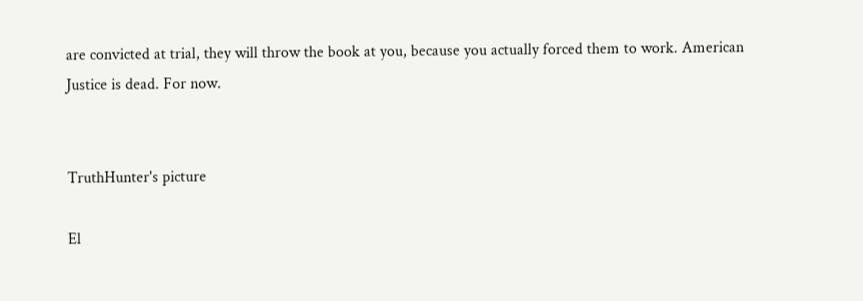are convicted at trial, they will throw the book at you, because you actually forced them to work. American Justice is dead. For now.


TruthHunter's picture

El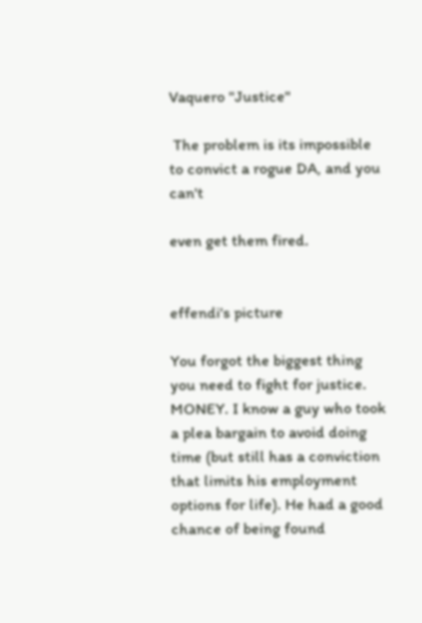Vaquero "Justice"

 The problem is its impossible to convict a rogue DA, and you can't

even get them fired.


effendi's picture

You forgot the biggest thing you need to fight for justice. MONEY. I know a guy who took a plea bargain to avoid doing time (but still has a conviction that limits his employment options for life). He had a good chance of being found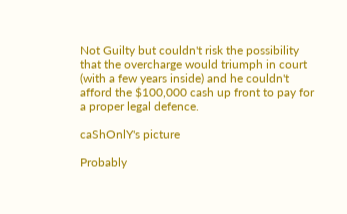Not Guilty but couldn't risk the possibility that the overcharge would triumph in court (with a few years inside) and he couldn't afford the $100,000 cash up front to pay for a proper legal defence.

caShOnlY's picture

Probably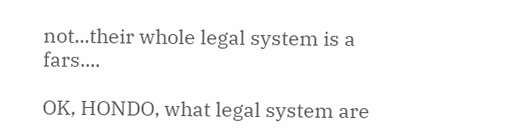not...their whole legal system is a fars....

OK, HONDO, what legal system are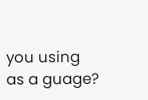you using as a guage?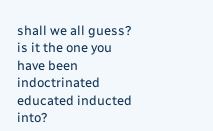shall we all guess? is it the one you have been indoctrinated educated inducted into?